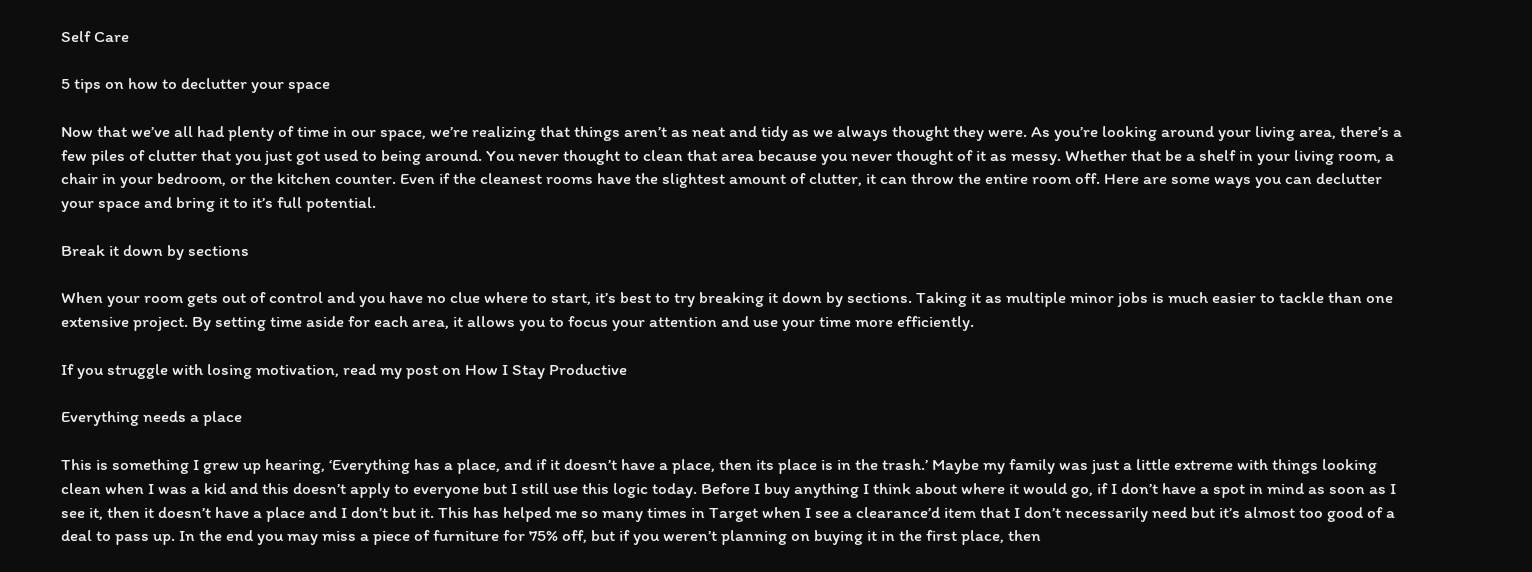Self Care

5 tips on how to declutter your space

Now that we’ve all had plenty of time in our space, we’re realizing that things aren’t as neat and tidy as we always thought they were. As you’re looking around your living area, there’s a few piles of clutter that you just got used to being around. You never thought to clean that area because you never thought of it as messy. Whether that be a shelf in your living room, a chair in your bedroom, or the kitchen counter. Even if the cleanest rooms have the slightest amount of clutter, it can throw the entire room off. Here are some ways you can declutter your space and bring it to it’s full potential.

Break it down by sections

When your room gets out of control and you have no clue where to start, it’s best to try breaking it down by sections. Taking it as multiple minor jobs is much easier to tackle than one extensive project. By setting time aside for each area, it allows you to focus your attention and use your time more efficiently.

If you struggle with losing motivation, read my post on How I Stay Productive

Everything needs a place

This is something I grew up hearing, ‘Everything has a place, and if it doesn’t have a place, then its place is in the trash.’ Maybe my family was just a little extreme with things looking clean when I was a kid and this doesn’t apply to everyone but I still use this logic today. Before I buy anything I think about where it would go, if I don’t have a spot in mind as soon as I see it, then it doesn’t have a place and I don’t but it. This has helped me so many times in Target when I see a clearance’d item that I don’t necessarily need but it’s almost too good of a deal to pass up. In the end you may miss a piece of furniture for 75% off, but if you weren’t planning on buying it in the first place, then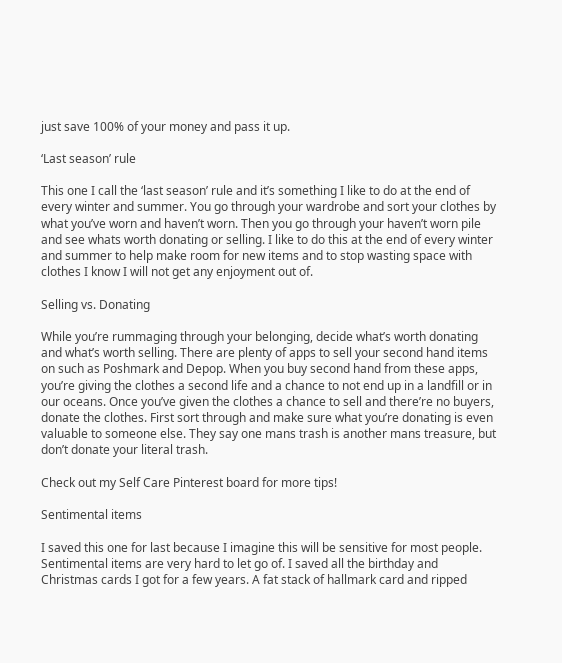just save 100% of your money and pass it up.

‘Last season’ rule

This one I call the ‘last season’ rule and it’s something I like to do at the end of every winter and summer. You go through your wardrobe and sort your clothes by what you’ve worn and haven’t worn. Then you go through your haven’t worn pile and see whats worth donating or selling. I like to do this at the end of every winter and summer to help make room for new items and to stop wasting space with clothes I know I will not get any enjoyment out of.

Selling vs. Donating

While you’re rummaging through your belonging, decide what’s worth donating and what’s worth selling. There are plenty of apps to sell your second hand items on such as Poshmark and Depop. When you buy second hand from these apps, you’re giving the clothes a second life and a chance to not end up in a landfill or in our oceans. Once you’ve given the clothes a chance to sell and there’re no buyers, donate the clothes. First sort through and make sure what you’re donating is even valuable to someone else. They say one mans trash is another mans treasure, but don’t donate your literal trash.

Check out my Self Care Pinterest board for more tips!

Sentimental items

I saved this one for last because I imagine this will be sensitive for most people. Sentimental items are very hard to let go of. I saved all the birthday and Christmas cards I got for a few years. A fat stack of hallmark card and ripped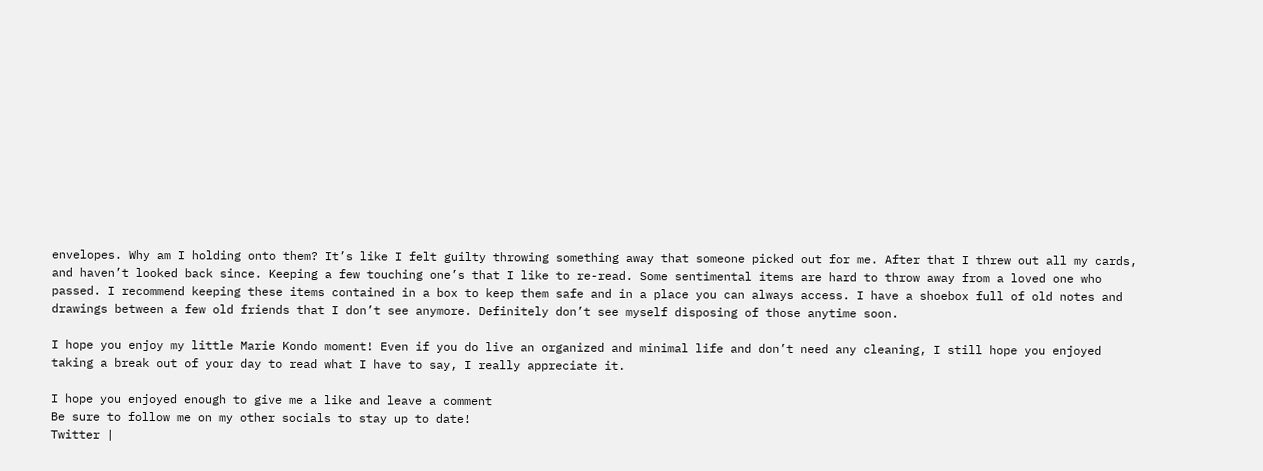envelopes. Why am I holding onto them? It’s like I felt guilty throwing something away that someone picked out for me. After that I threw out all my cards, and haven’t looked back since. Keeping a few touching one’s that I like to re-read. Some sentimental items are hard to throw away from a loved one who passed. I recommend keeping these items contained in a box to keep them safe and in a place you can always access. I have a shoebox full of old notes and drawings between a few old friends that I don’t see anymore. Definitely don’t see myself disposing of those anytime soon.

I hope you enjoy my little Marie Kondo moment! Even if you do live an organized and minimal life and don’t need any cleaning, I still hope you enjoyed taking a break out of your day to read what I have to say, I really appreciate it.

I hope you enjoyed enough to give me a like and leave a comment
Be sure to follow me on my other socials to stay up to date!
Twitter |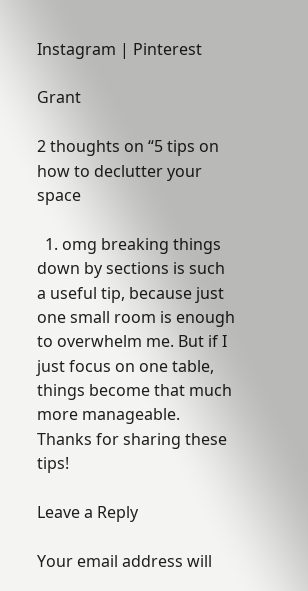Instagram | Pinterest

Grant

2 thoughts on “5 tips on how to declutter your space

  1. omg breaking things down by sections is such a useful tip, because just one small room is enough to overwhelm me. But if I just focus on one table, things become that much more manageable. Thanks for sharing these tips!

Leave a Reply

Your email address will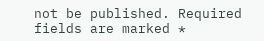not be published. Required fields are marked *